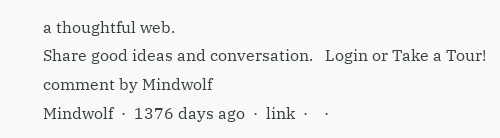a thoughtful web.
Share good ideas and conversation.   Login or Take a Tour!
comment by Mindwolf
Mindwolf  ·  1376 days ago  ·  link  ·    ·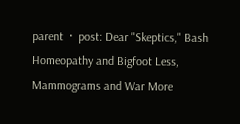parent  ·  post: Dear "Skeptics," Bash Homeopathy and Bigfoot Less, Mammograms and War More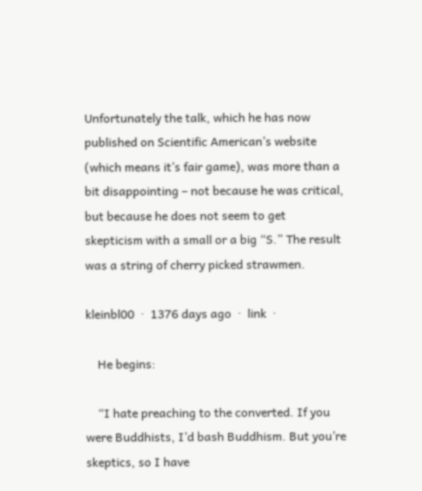Unfortunately the talk, which he has now published on Scientific American’s website (which means it’s fair game), was more than a bit disappointing – not because he was critical, but because he does not seem to get skepticism with a small or a big “S.” The result was a string of cherry picked strawmen.

kleinbl00  ·  1376 days ago  ·  link  ·

    He begins:

    “I hate preaching to the converted. If you were Buddhists, I’d bash Buddhism. But you’re skeptics, so I have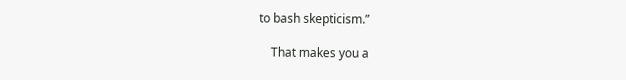to bash skepticism.”

    That makes you a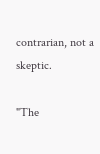contrarian, not a skeptic.

"The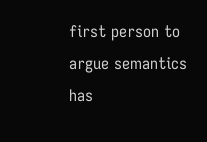first person to argue semantics has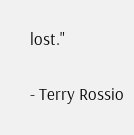lost."

- Terry Rossio